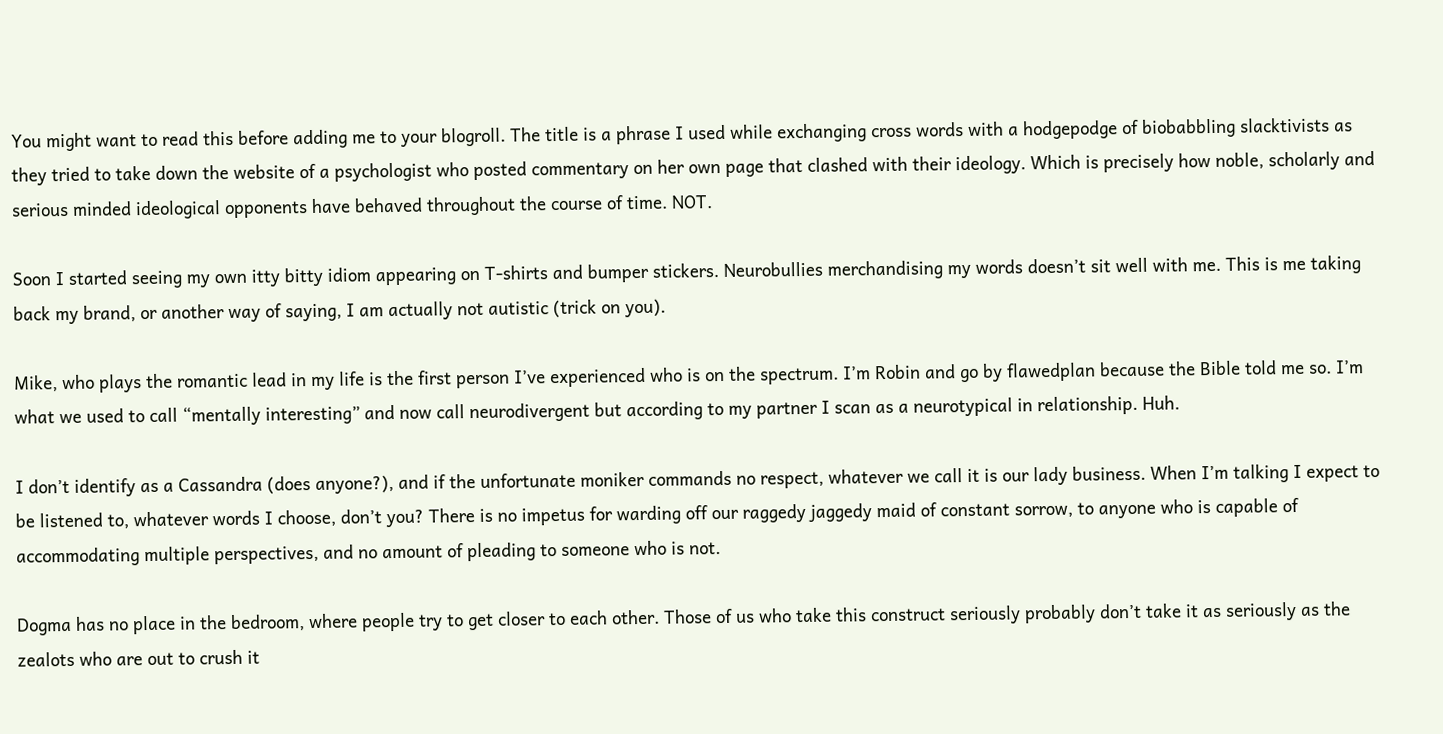You might want to read this before adding me to your blogroll. The title is a phrase I used while exchanging cross words with a hodgepodge of biobabbling slacktivists as they tried to take down the website of a psychologist who posted commentary on her own page that clashed with their ideology. Which is precisely how noble, scholarly and serious minded ideological opponents have behaved throughout the course of time. NOT.

Soon I started seeing my own itty bitty idiom appearing on T-shirts and bumper stickers. Neurobullies merchandising my words doesn’t sit well with me. This is me taking back my brand, or another way of saying, I am actually not autistic (trick on you).

Mike, who plays the romantic lead in my life is the first person I’ve experienced who is on the spectrum. I’m Robin and go by flawedplan because the Bible told me so. I’m what we used to call “mentally interesting” and now call neurodivergent but according to my partner I scan as a neurotypical in relationship. Huh.

I don’t identify as a Cassandra (does anyone?), and if the unfortunate moniker commands no respect, whatever we call it is our lady business. When I’m talking I expect to be listened to, whatever words I choose, don’t you? There is no impetus for warding off our raggedy jaggedy maid of constant sorrow, to anyone who is capable of accommodating multiple perspectives, and no amount of pleading to someone who is not.

Dogma has no place in the bedroom, where people try to get closer to each other. Those of us who take this construct seriously probably don’t take it as seriously as the zealots who are out to crush it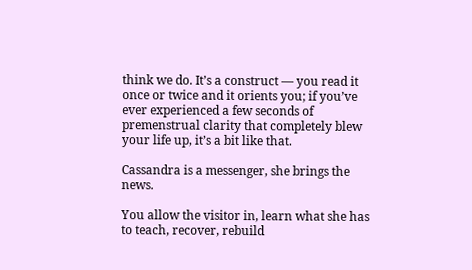think we do. It’s a construct — you read it once or twice and it orients you; if you’ve ever experienced a few seconds of premenstrual clarity that completely blew your life up, it’s a bit like that.

Cassandra is a messenger, she brings the news.

You allow the visitor in, learn what she has to teach, recover, rebuild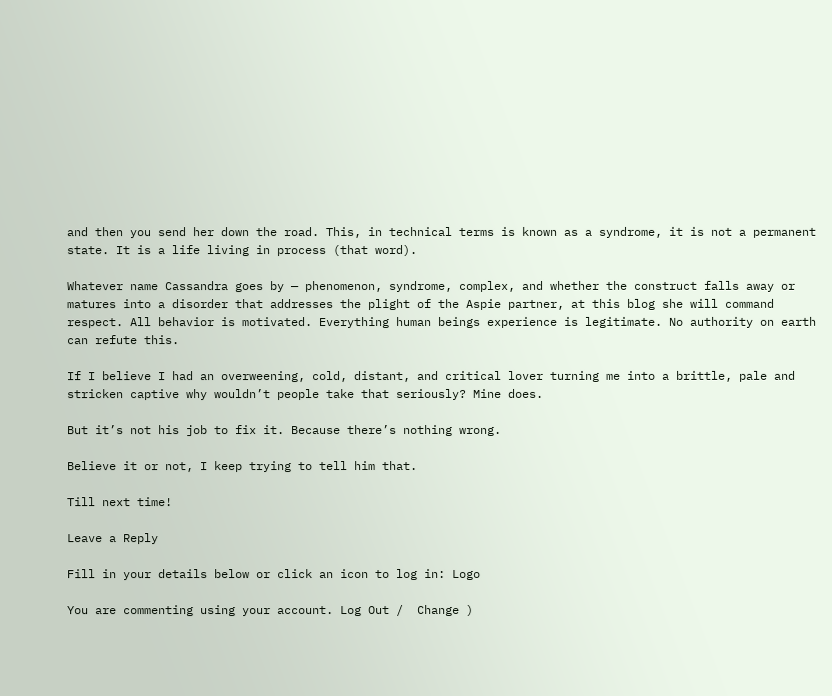and then you send her down the road. This, in technical terms is known as a syndrome, it is not a permanent state. It is a life living in process (that word).

Whatever name Cassandra goes by — phenomenon, syndrome, complex, and whether the construct falls away or matures into a disorder that addresses the plight of the Aspie partner, at this blog she will command respect. All behavior is motivated. Everything human beings experience is legitimate. No authority on earth can refute this.

If I believe I had an overweening, cold, distant, and critical lover turning me into a brittle, pale and stricken captive why wouldn’t people take that seriously? Mine does.

But it’s not his job to fix it. Because there’s nothing wrong.

Believe it or not, I keep trying to tell him that.

Till next time!

Leave a Reply

Fill in your details below or click an icon to log in: Logo

You are commenting using your account. Log Out /  Change )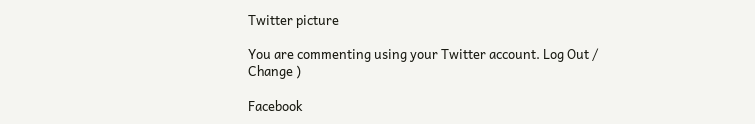Twitter picture

You are commenting using your Twitter account. Log Out /  Change )

Facebook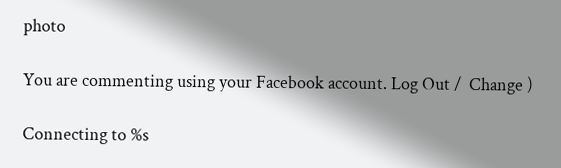photo

You are commenting using your Facebook account. Log Out /  Change )

Connecting to %s